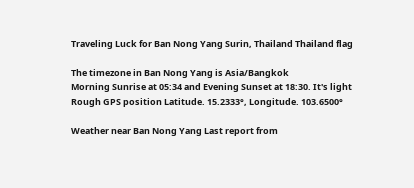Traveling Luck for Ban Nong Yang Surin, Thailand Thailand flag

The timezone in Ban Nong Yang is Asia/Bangkok
Morning Sunrise at 05:34 and Evening Sunset at 18:30. It's light
Rough GPS position Latitude. 15.2333°, Longitude. 103.6500°

Weather near Ban Nong Yang Last report from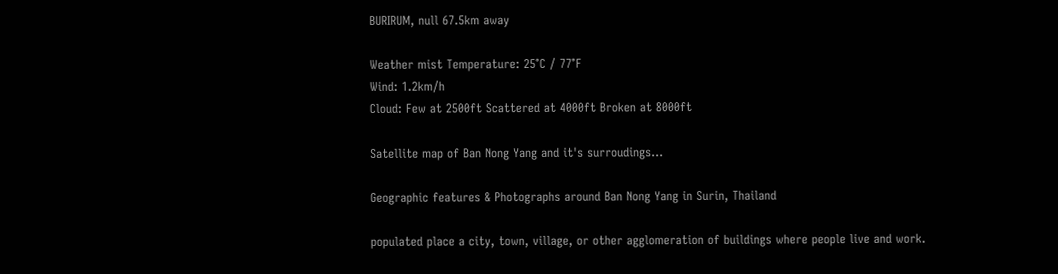BURIRUM, null 67.5km away

Weather mist Temperature: 25°C / 77°F
Wind: 1.2km/h
Cloud: Few at 2500ft Scattered at 4000ft Broken at 8000ft

Satellite map of Ban Nong Yang and it's surroudings...

Geographic features & Photographs around Ban Nong Yang in Surin, Thailand

populated place a city, town, village, or other agglomeration of buildings where people live and work.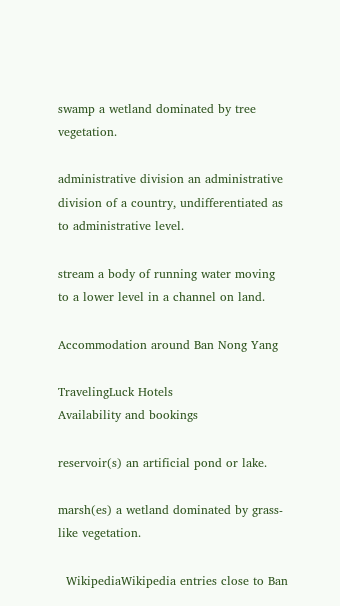swamp a wetland dominated by tree vegetation.

administrative division an administrative division of a country, undifferentiated as to administrative level.

stream a body of running water moving to a lower level in a channel on land.

Accommodation around Ban Nong Yang

TravelingLuck Hotels
Availability and bookings

reservoir(s) an artificial pond or lake.

marsh(es) a wetland dominated by grass-like vegetation.

  WikipediaWikipedia entries close to Ban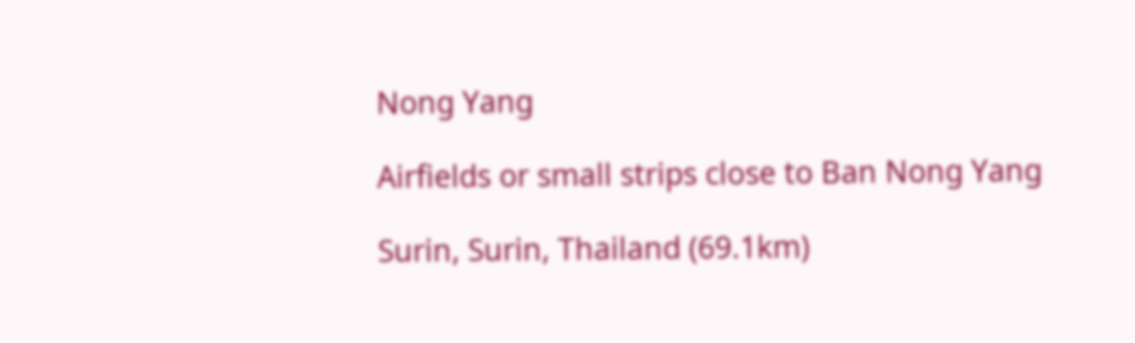Nong Yang

Airfields or small strips close to Ban Nong Yang

Surin, Surin, Thailand (69.1km)